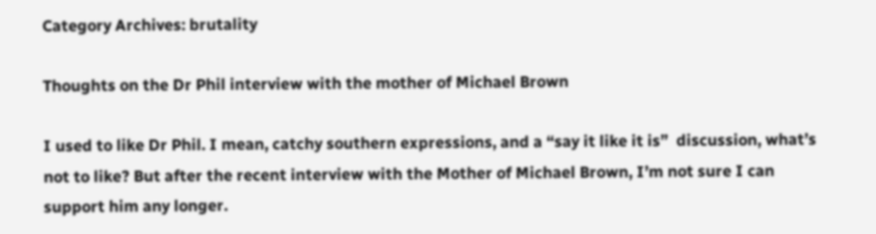Category Archives: brutality

Thoughts on the Dr Phil interview with the mother of Michael Brown

I used to like Dr Phil. I mean, catchy southern expressions, and a “say it like it is”  discussion, what’s not to like? But after the recent interview with the Mother of Michael Brown, I’m not sure I can support him any longer.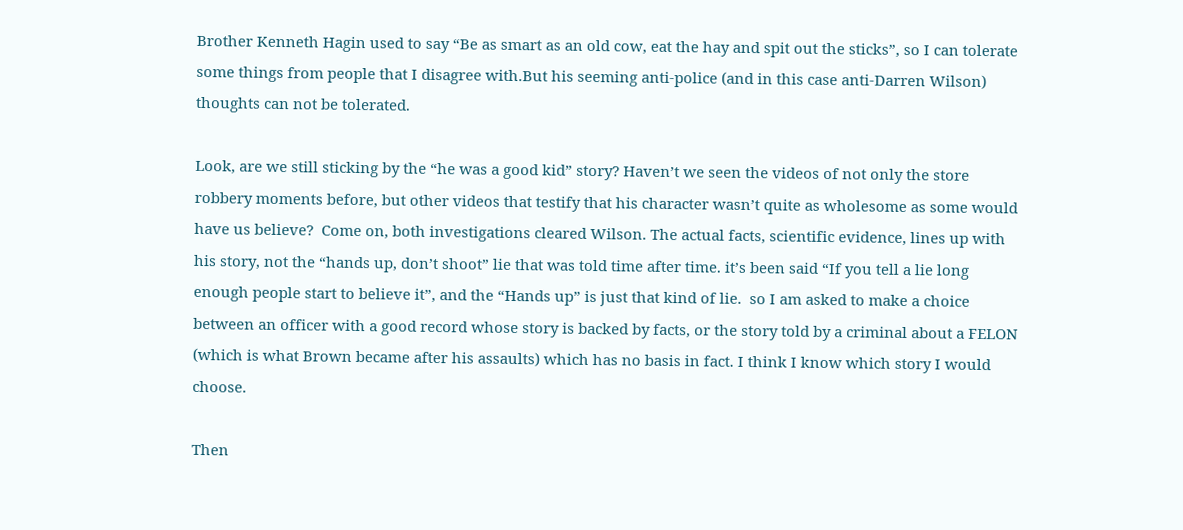Brother Kenneth Hagin used to say “Be as smart as an old cow, eat the hay and spit out the sticks”, so I can tolerate some things from people that I disagree with.But his seeming anti-police (and in this case anti-Darren Wilson) thoughts can not be tolerated.

Look, are we still sticking by the “he was a good kid” story? Haven’t we seen the videos of not only the store robbery moments before, but other videos that testify that his character wasn’t quite as wholesome as some would have us believe?  Come on, both investigations cleared Wilson. The actual facts, scientific evidence, lines up with his story, not the “hands up, don’t shoot” lie that was told time after time. it’s been said “If you tell a lie long enough people start to believe it”, and the “Hands up” is just that kind of lie.  so I am asked to make a choice between an officer with a good record whose story is backed by facts, or the story told by a criminal about a FELON (which is what Brown became after his assaults) which has no basis in fact. I think I know which story I would choose.

Then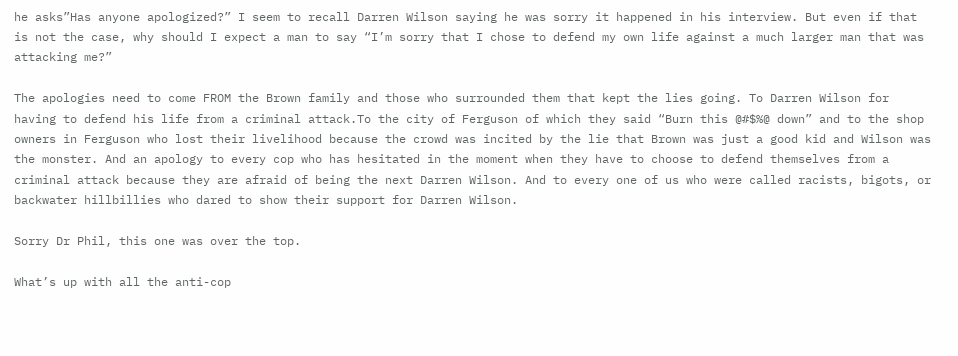he asks”Has anyone apologized?” I seem to recall Darren Wilson saying he was sorry it happened in his interview. But even if that is not the case, why should I expect a man to say “I’m sorry that I chose to defend my own life against a much larger man that was attacking me?”

The apologies need to come FROM the Brown family and those who surrounded them that kept the lies going. To Darren Wilson for having to defend his life from a criminal attack.To the city of Ferguson of which they said “Burn this @#$%@ down” and to the shop owners in Ferguson who lost their livelihood because the crowd was incited by the lie that Brown was just a good kid and Wilson was the monster. And an apology to every cop who has hesitated in the moment when they have to choose to defend themselves from a criminal attack because they are afraid of being the next Darren Wilson. And to every one of us who were called racists, bigots, or backwater hillbillies who dared to show their support for Darren Wilson.

Sorry Dr Phil, this one was over the top.

What’s up with all the anti-cop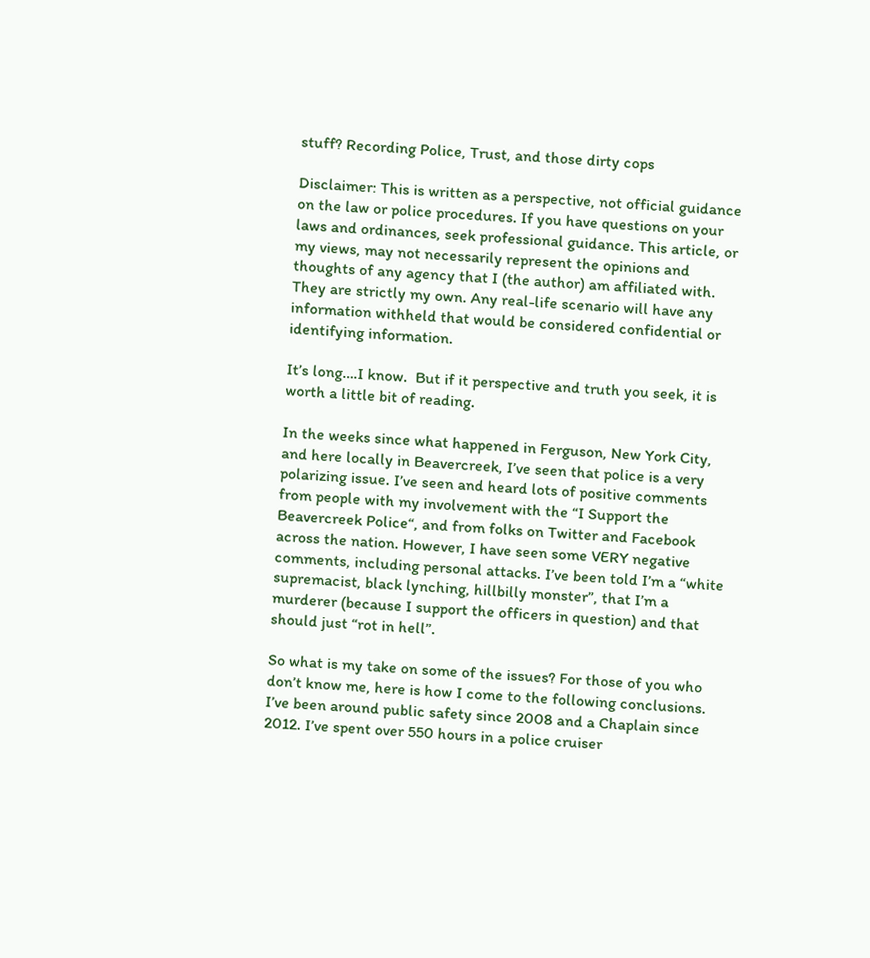stuff? Recording Police, Trust, and those dirty cops

Disclaimer: This is written as a perspective, not official guidance on the law or police procedures. If you have questions on your laws and ordinances, seek professional guidance. This article, or my views, may not necessarily represent the opinions and thoughts of any agency that I (the author) am affiliated with. They are strictly my own. Any real-life scenario will have any information withheld that would be considered confidential or identifying information.

It’s long….I know.  But if it perspective and truth you seek, it is worth a little bit of reading.

In the weeks since what happened in Ferguson, New York City, and here locally in Beavercreek, I’ve seen that police is a very polarizing issue. I’ve seen and heard lots of positive comments from people with my involvement with the “I Support the Beavercreek Police“, and from folks on Twitter and Facebook across the nation. However, I have seen some VERY negative comments, including personal attacks. I’ve been told I’m a “white supremacist, black lynching, hillbilly monster”, that I’m a murderer (because I support the officers in question) and that should just “rot in hell”.

So what is my take on some of the issues? For those of you who don’t know me, here is how I come to the following conclusions. I’ve been around public safety since 2008 and a Chaplain since 2012. I’ve spent over 550 hours in a police cruiser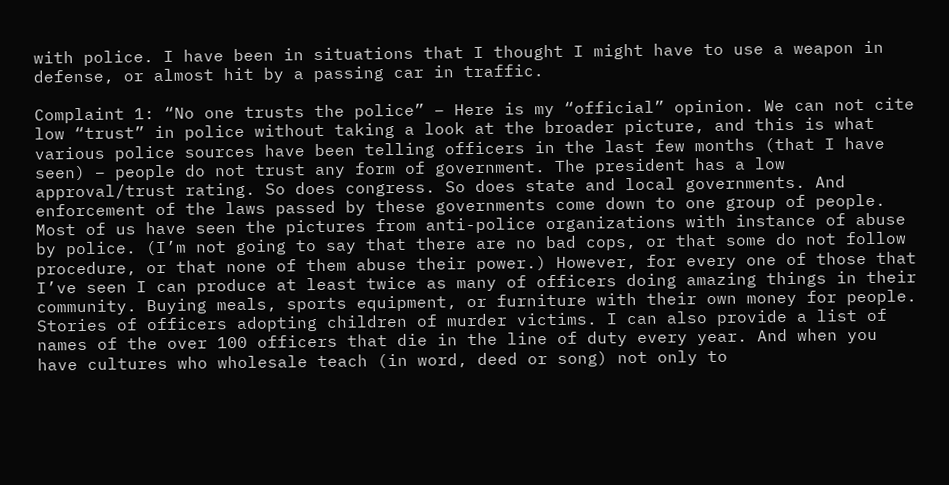with police. I have been in situations that I thought I might have to use a weapon in defense, or almost hit by a passing car in traffic.

Complaint 1: “No one trusts the police” – Here is my “official” opinion. We can not cite low “trust” in police without taking a look at the broader picture, and this is what various police sources have been telling officers in the last few months (that I have seen) – people do not trust any form of government. The president has a low approval/trust rating. So does congress. So does state and local governments. And enforcement of the laws passed by these governments come down to one group of people. Most of us have seen the pictures from anti-police organizations with instance of abuse by police. (I’m not going to say that there are no bad cops, or that some do not follow procedure, or that none of them abuse their power.) However, for every one of those that I’ve seen I can produce at least twice as many of officers doing amazing things in their community. Buying meals, sports equipment, or furniture with their own money for people. Stories of officers adopting children of murder victims. I can also provide a list of names of the over 100 officers that die in the line of duty every year. And when you have cultures who wholesale teach (in word, deed or song) not only to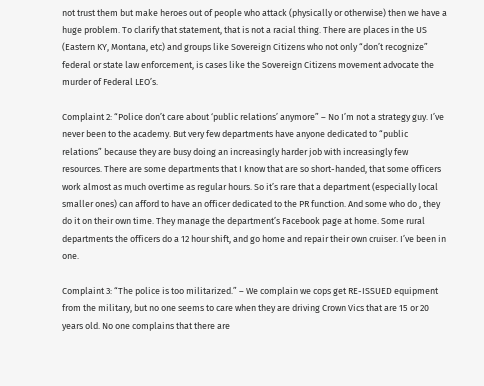not trust them but make heroes out of people who attack (physically or otherwise) then we have a huge problem. To clarify that statement, that is not a racial thing. There are places in the US (Eastern KY, Montana, etc) and groups like Sovereign Citizens who not only “don’t recognize” federal or state law enforcement, is cases like the Sovereign Citizens movement advocate the murder of Federal LEO’s.

Complaint 2: “Police don’t care about ‘public relations’ anymore” – No I’m not a strategy guy. I’ve never been to the academy. But very few departments have anyone dedicated to “public relations” because they are busy doing an increasingly harder job with increasingly few resources. There are some departments that I know that are so short-handed, that some officers work almost as much overtime as regular hours. So it’s rare that a department (especially local smaller ones) can afford to have an officer dedicated to the PR function. And some who do , they do it on their own time. They manage the department’s Facebook page at home. Some rural departments the officers do a 12 hour shift, and go home and repair their own cruiser. I’ve been in one.

Complaint 3: “The police is too militarized.” – We complain we cops get RE-ISSUED equipment from the military, but no one seems to care when they are driving Crown Vics that are 15 or 20 years old. No one complains that there are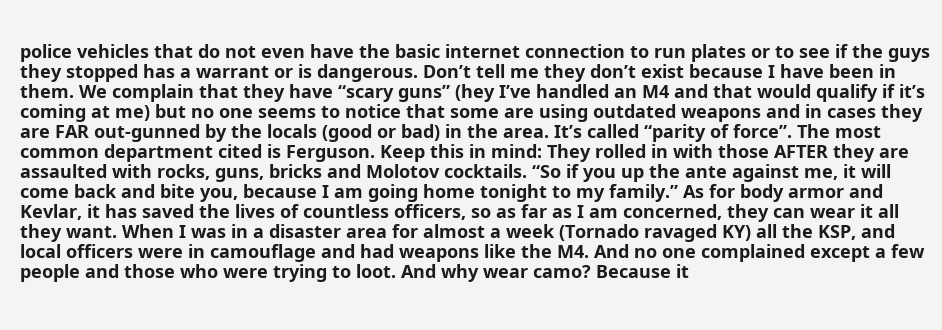police vehicles that do not even have the basic internet connection to run plates or to see if the guys they stopped has a warrant or is dangerous. Don’t tell me they don’t exist because I have been in them. We complain that they have “scary guns” (hey I’ve handled an M4 and that would qualify if it’s coming at me) but no one seems to notice that some are using outdated weapons and in cases they are FAR out-gunned by the locals (good or bad) in the area. It’s called “parity of force”. The most common department cited is Ferguson. Keep this in mind: They rolled in with those AFTER they are assaulted with rocks, guns, bricks and Molotov cocktails. “So if you up the ante against me, it will come back and bite you, because I am going home tonight to my family.” As for body armor and Kevlar, it has saved the lives of countless officers, so as far as I am concerned, they can wear it all they want. When I was in a disaster area for almost a week (Tornado ravaged KY) all the KSP, and local officers were in camouflage and had weapons like the M4. And no one complained except a few people and those who were trying to loot. And why wear camo? Because it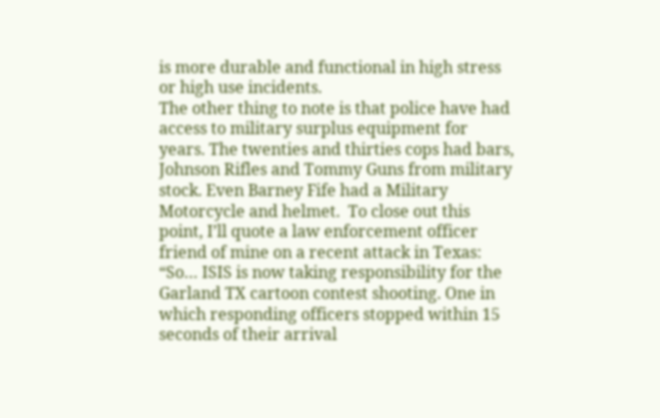is more durable and functional in high stress or high use incidents.
The other thing to note is that police have had access to military surplus equipment for years. The twenties and thirties cops had bars, Johnson Rifles and Tommy Guns from military stock. Even Barney Fife had a Military Motorcycle and helmet.  To close out this point, I’ll quote a law enforcement officer friend of mine on a recent attack in Texas: “So… ISIS is now taking responsibility for the Garland TX cartoon contest shooting. One in which responding officers stopped within 15 seconds of their arrival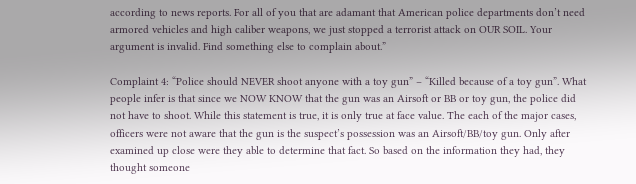according to news reports. For all of you that are adamant that American police departments don’t need armored vehicles and high caliber weapons, we just stopped a terrorist attack on OUR SOIL. Your argument is invalid. Find something else to complain about.”

Complaint 4: “Police should NEVER shoot anyone with a toy gun” – “Killed because of a toy gun”. What people infer is that since we NOW KNOW that the gun was an Airsoft or BB or toy gun, the police did not have to shoot. While this statement is true, it is only true at face value. The each of the major cases, officers were not aware that the gun is the suspect’s possession was an Airsoft/BB/toy gun. Only after examined up close were they able to determine that fact. So based on the information they had, they thought someone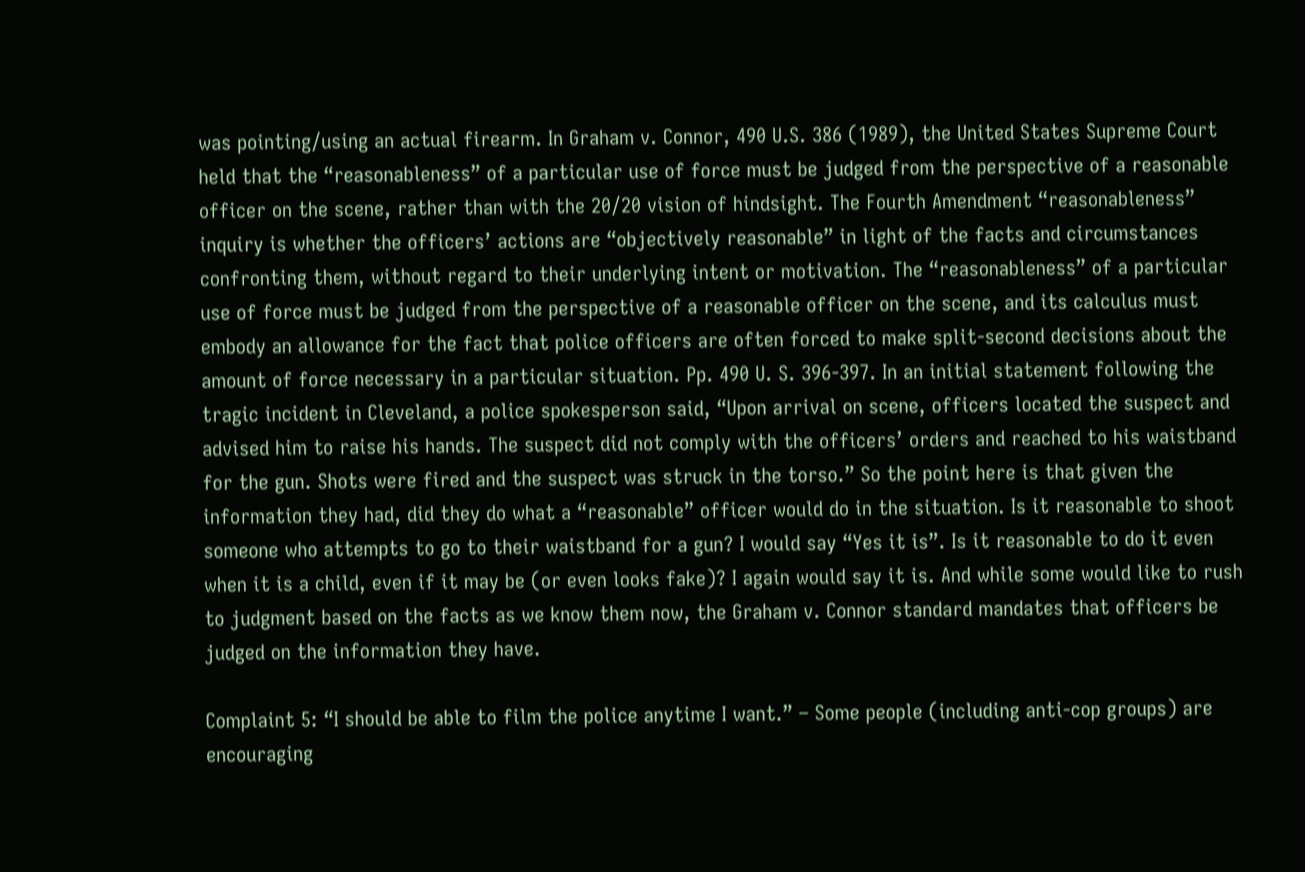was pointing/using an actual firearm. In Graham v. Connor, 490 U.S. 386 (1989), the United States Supreme Court held that the “reasonableness” of a particular use of force must be judged from the perspective of a reasonable officer on the scene, rather than with the 20/20 vision of hindsight. The Fourth Amendment “reasonableness” inquiry is whether the officers’ actions are “objectively reasonable” in light of the facts and circumstances confronting them, without regard to their underlying intent or motivation. The “reasonableness” of a particular use of force must be judged from the perspective of a reasonable officer on the scene, and its calculus must embody an allowance for the fact that police officers are often forced to make split-second decisions about the amount of force necessary in a particular situation. Pp. 490 U. S. 396-397. In an initial statement following the tragic incident in Cleveland, a police spokesperson said, “Upon arrival on scene, officers located the suspect and advised him to raise his hands. The suspect did not comply with the officers’ orders and reached to his waistband for the gun. Shots were fired and the suspect was struck in the torso.” So the point here is that given the information they had, did they do what a “reasonable” officer would do in the situation. Is it reasonable to shoot someone who attempts to go to their waistband for a gun? I would say “Yes it is”. Is it reasonable to do it even when it is a child, even if it may be (or even looks fake)? I again would say it is. And while some would like to rush to judgment based on the facts as we know them now, the Graham v. Connor standard mandates that officers be judged on the information they have.

Complaint 5: “I should be able to film the police anytime I want.” – Some people (including anti-cop groups) are encouraging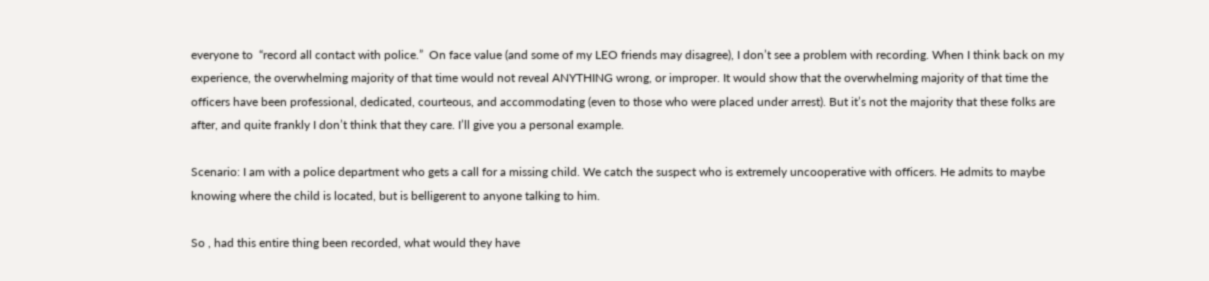everyone to  “record all contact with police.”  On face value (and some of my LEO friends may disagree), I don’t see a problem with recording. When I think back on my experience, the overwhelming majority of that time would not reveal ANYTHING wrong, or improper. It would show that the overwhelming majority of that time the officers have been professional, dedicated, courteous, and accommodating (even to those who were placed under arrest). But it’s not the majority that these folks are after, and quite frankly I don’t think that they care. I’ll give you a personal example.

Scenario: I am with a police department who gets a call for a missing child. We catch the suspect who is extremely uncooperative with officers. He admits to maybe knowing where the child is located, but is belligerent to anyone talking to him.

So , had this entire thing been recorded, what would they have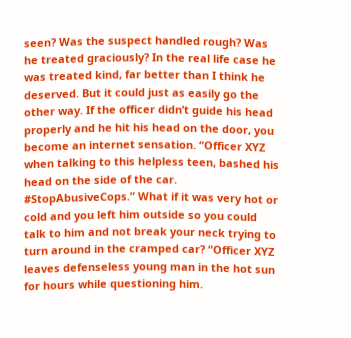seen? Was the suspect handled rough? Was he treated graciously? In the real life case he was treated kind, far better than I think he deserved. But it could just as easily go the other way. If the officer didn’t guide his head properly and he hit his head on the door, you become an internet sensation. “Officer XYZ when talking to this helpless teen, bashed his head on the side of the car. #StopAbusiveCops.” What if it was very hot or cold and you left him outside so you could talk to him and not break your neck trying to turn around in the cramped car? “Officer XYZ leaves defenseless young man in the hot sun for hours while questioning him.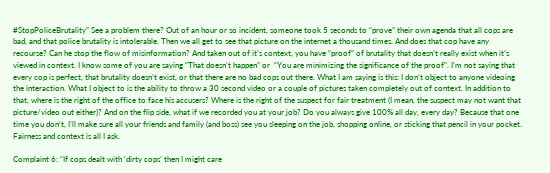#StopPoliceBrutality” See a problem there? Out of an hour or so incident, someone took 5 seconds to “prove” their own agenda that all cops are bad, and that police brutality is intolerable. Then we all get to see that picture on the internet a thousand times. And does that cop have any recourse? Can he stop the flow of misinformation? And taken out of it’s context, you have “proof” of brutality that doesn’t really exist when it’s viewed in context. I know some of you are saying “That doesn’t happen” or  “You are minimizing the significance of the proof”. I’m not saying that every cop is perfect, that brutality doesn’t exist, or that there are no bad cops out there. What I am saying is this: I don’t object to anyone videoing the interaction. What I object to is the ability to throw a 30 second video or a couple of pictures taken completely out of context. In addition to that, where is the right of the office to face his accusers? Where is the right of the suspect for fair treatment (I mean, the suspect may not want that picture/video out either)? And on the flip side, what if we recorded you at your job? Do you always give 100% all day, every day? Because that one time you don’t, I’ll make sure all your friends and family (and boss) see you sleeping on the job, shopping online, or sticking that pencil in your pocket. Fairness and context is all I ask.

Complaint 6: “If cops dealt with ‘dirty cops’ then I might care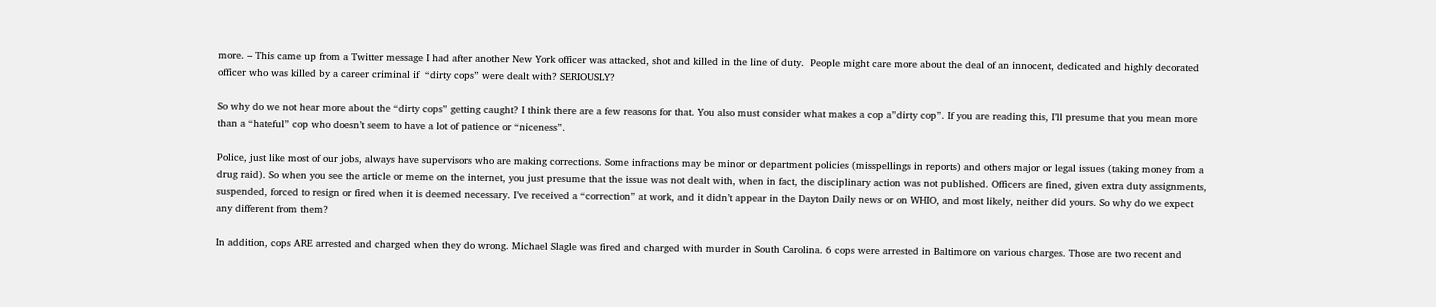more. – This came up from a Twitter message I had after another New York officer was attacked, shot and killed in the line of duty.  People might care more about the deal of an innocent, dedicated and highly decorated officer who was killed by a career criminal if  “dirty cops” were dealt with? SERIOUSLY?

So why do we not hear more about the “dirty cops” getting caught? I think there are a few reasons for that. You also must consider what makes a cop a”dirty cop”. If you are reading this, I’ll presume that you mean more than a “hateful” cop who doesn’t seem to have a lot of patience or “niceness”.

Police, just like most of our jobs, always have supervisors who are making corrections. Some infractions may be minor or department policies (misspellings in reports) and others major or legal issues (taking money from a drug raid). So when you see the article or meme on the internet, you just presume that the issue was not dealt with, when in fact, the disciplinary action was not published. Officers are fined, given extra duty assignments, suspended, forced to resign or fired when it is deemed necessary. I’ve received a “correction” at work, and it didn’t appear in the Dayton Daily news or on WHIO, and most likely, neither did yours. So why do we expect any different from them?

In addition, cops ARE arrested and charged when they do wrong. Michael Slagle was fired and charged with murder in South Carolina. 6 cops were arrested in Baltimore on various charges. Those are two recent and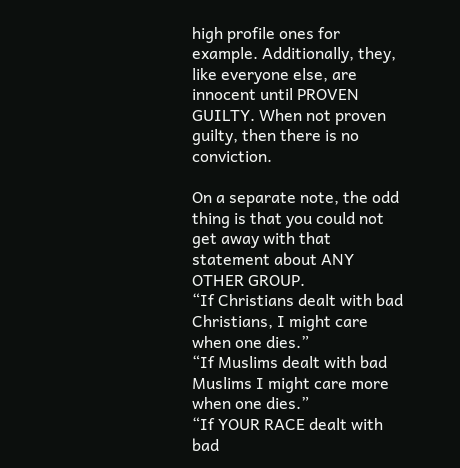high profile ones for example. Additionally, they, like everyone else, are innocent until PROVEN GUILTY. When not proven guilty, then there is no conviction.

On a separate note, the odd thing is that you could not get away with that statement about ANY OTHER GROUP.
“If Christians dealt with bad Christians, I might care when one dies.”
“If Muslims dealt with bad Muslims I might care more when one dies.”
“If YOUR RACE dealt with bad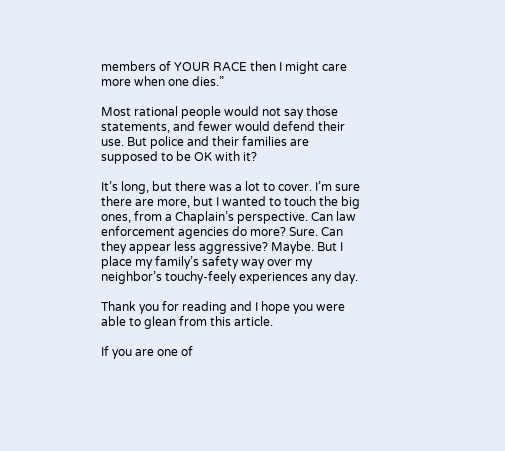members of YOUR RACE then I might care more when one dies.”

Most rational people would not say those statements, and fewer would defend their use. But police and their families are supposed to be OK with it?

It’s long, but there was a lot to cover. I’m sure there are more, but I wanted to touch the big ones, from a Chaplain’s perspective. Can law enforcement agencies do more? Sure. Can they appear less aggressive? Maybe. But I place my family’s safety way over my neighbor’s touchy-feely experiences any day.

Thank you for reading and I hope you were able to glean from this article.

If you are one of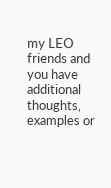my LEO friends and you have additional thoughts, examples or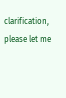clarification, please let me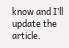know and I’ll update the article.